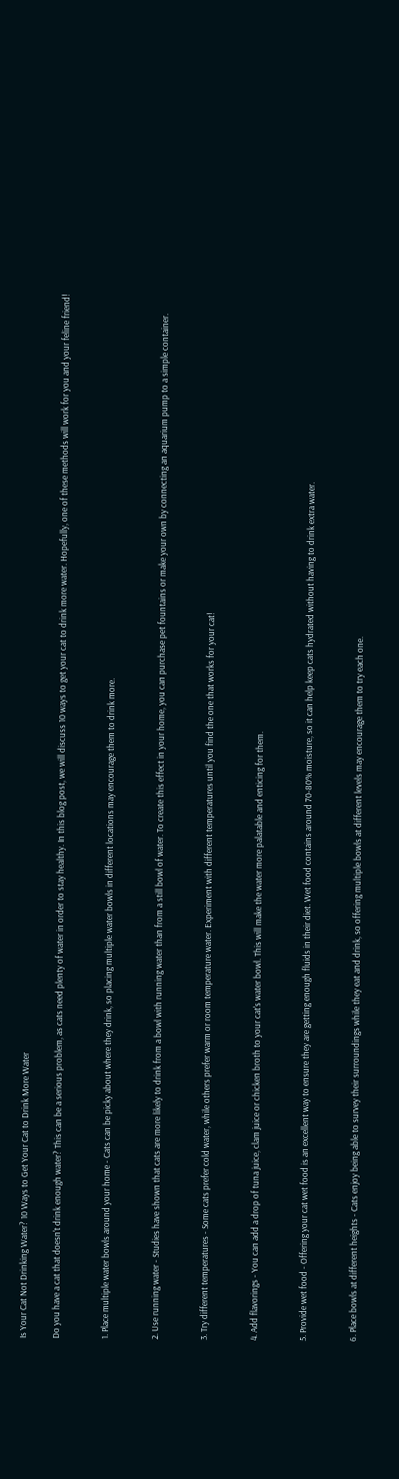Is Your Cat Not Drinking Water? 10 Ways to Get Your Cat to Drink More Water

Do you have a cat that doesn't drink enough water? This can be a serious problem, as cats need plenty of water in order to stay healthy. In this blog post, we will discuss 10 ways to get your cat to drink more water. Hopefully, one of these methods will work for you and your feline friend!


1. Place multiple water bowls around your home - Cats can be picky about where they drink, so placing multiple water bowls in different locations may encourage them to drink more.


2. Use running water - Studies have shown that cats are more likely to drink from a bowl with running water than from a still bowl of water. To create this effect in your home, you can purchase pet fountains or make your own by connecting an aquarium pump to a simple container.


3. Try different temperatures - Some cats prefer cold water, while others prefer warm or room temperature water. Experiment with different temperatures until you find the one that works for your cat!


4. Add flavorings - You can add a drop of tuna juice, clam juice or chicken broth to your cat's water bowl. This will make the water more palatable and enticing for them.


5. Provide wet food - Offering your cat wet food is an excellent way to ensure they are getting enough fluids in their diet. Wet food contains around 70-80% moisture, so it can help keep cats hydrated without having to drink extra water.


6. Place bowls at different heights - Cats enjoy being able to survey their surroundings while they eat and drink, so offering multiple bowls at different levels may encourage them to try each one.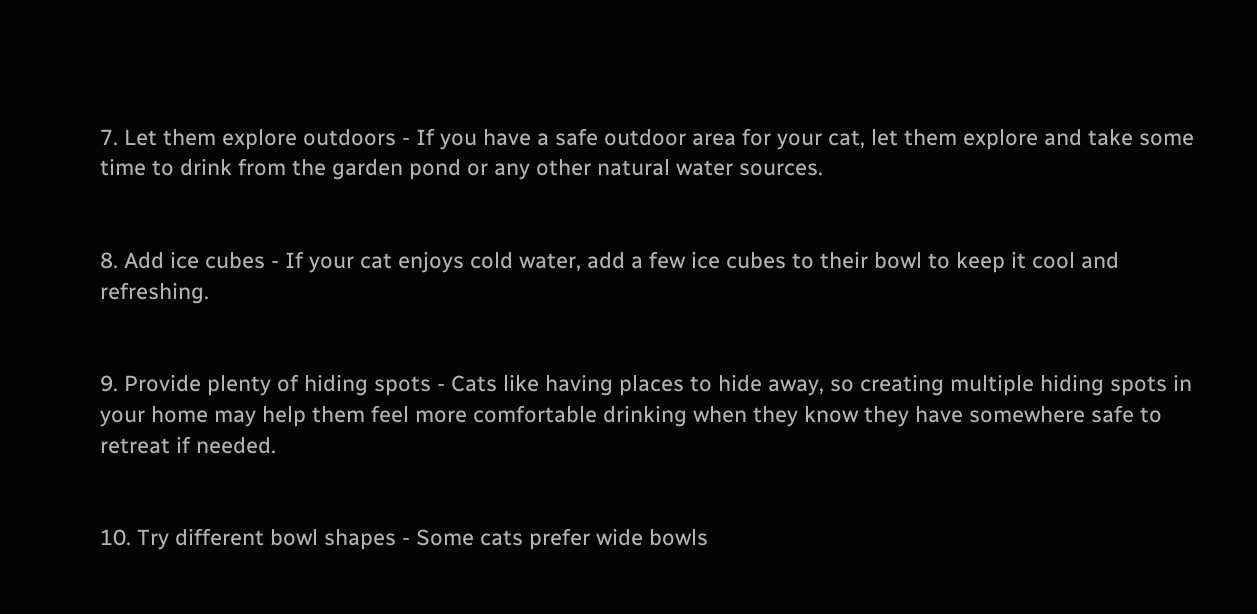7. Let them explore outdoors - If you have a safe outdoor area for your cat, let them explore and take some time to drink from the garden pond or any other natural water sources.


8. Add ice cubes - If your cat enjoys cold water, add a few ice cubes to their bowl to keep it cool and refreshing.


9. Provide plenty of hiding spots - Cats like having places to hide away, so creating multiple hiding spots in your home may help them feel more comfortable drinking when they know they have somewhere safe to retreat if needed.


10. Try different bowl shapes - Some cats prefer wide bowls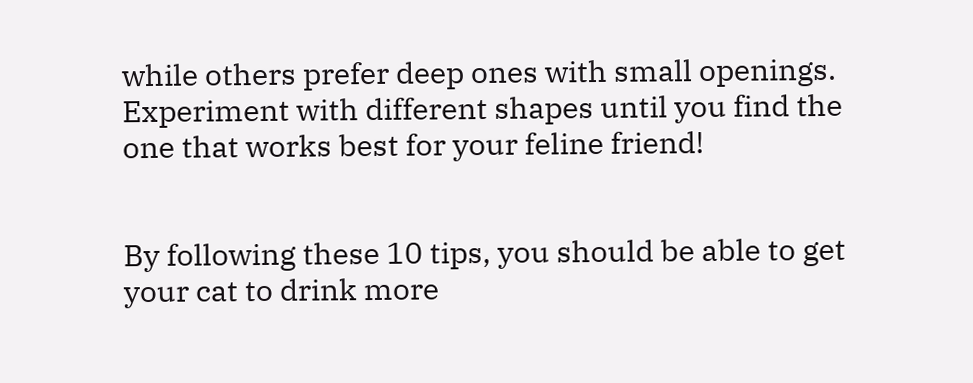while others prefer deep ones with small openings. Experiment with different shapes until you find the one that works best for your feline friend!


By following these 10 tips, you should be able to get your cat to drink more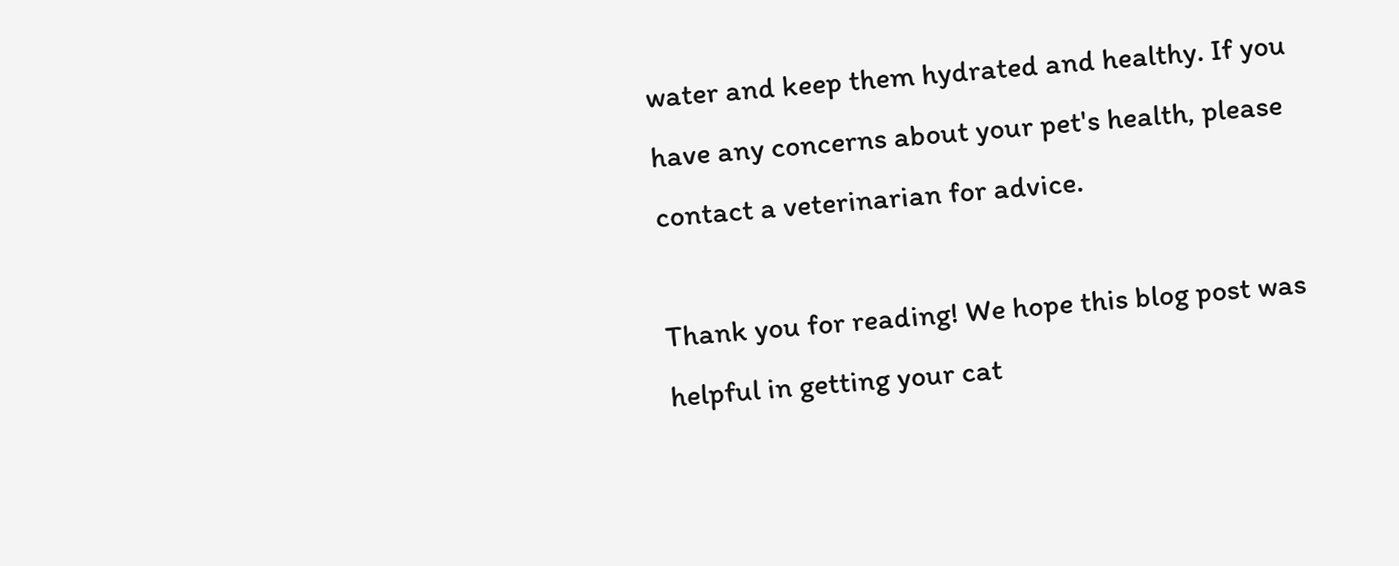water and keep them hydrated and healthy. If you have any concerns about your pet's health, please contact a veterinarian for advice.

Thank you for reading! We hope this blog post was helpful in getting your cat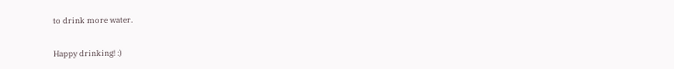to drink more water.

Happy drinking! :)